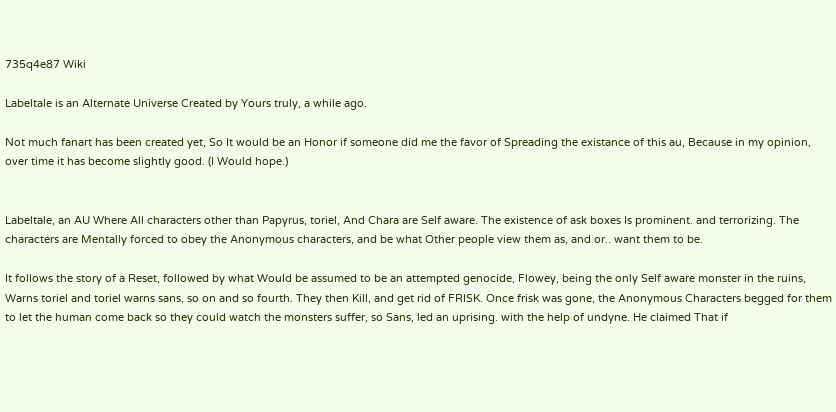735q4e87 Wiki

Labeltale is an Alternate Universe Created by Yours truly, a while ago.

Not much fanart has been created yet, So It would be an Honor if someone did me the favor of Spreading the existance of this au, Because in my opinion, over time it has become slightly good. (I Would hope.)


Labeltale, an AU Where All characters other than Papyrus, toriel, And Chara are Self aware. The existence of ask boxes Is prominent. and terrorizing. The characters are Mentally forced to obey the Anonymous characters, and be what Other people view them as, and or.. want them to be.

It follows the story of a Reset, followed by what Would be assumed to be an attempted genocide, Flowey, being the only Self aware monster in the ruins, Warns toriel and toriel warns sans, so on and so fourth. They then Kill, and get rid of FRISK. Once frisk was gone, the Anonymous Characters begged for them to let the human come back so they could watch the monsters suffer, so Sans, led an uprising. with the help of undyne. He claimed That if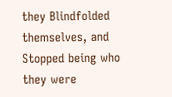they Blindfolded themselves, and Stopped being who they were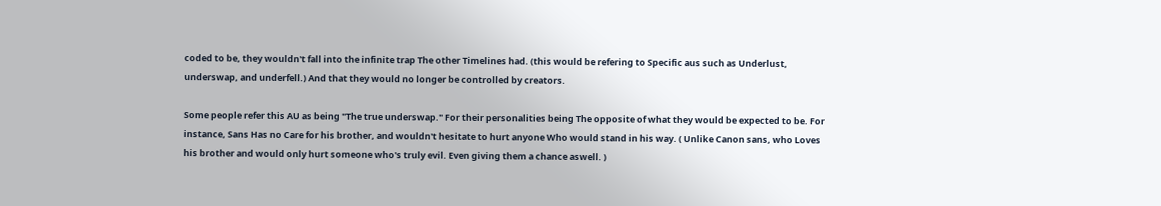coded to be, they wouldn't fall into the infinite trap The other Timelines had. (this would be refering to Specific aus such as Underlust, underswap, and underfell.) And that they would no longer be controlled by creators.

Some people refer this AU as being "The true underswap." For their personalities being The opposite of what they would be expected to be. For instance, Sans Has no Care for his brother, and wouldn't hesitate to hurt anyone Who would stand in his way. ( Unlike Canon sans, who Loves his brother and would only hurt someone who's truly evil. Even giving them a chance aswell. )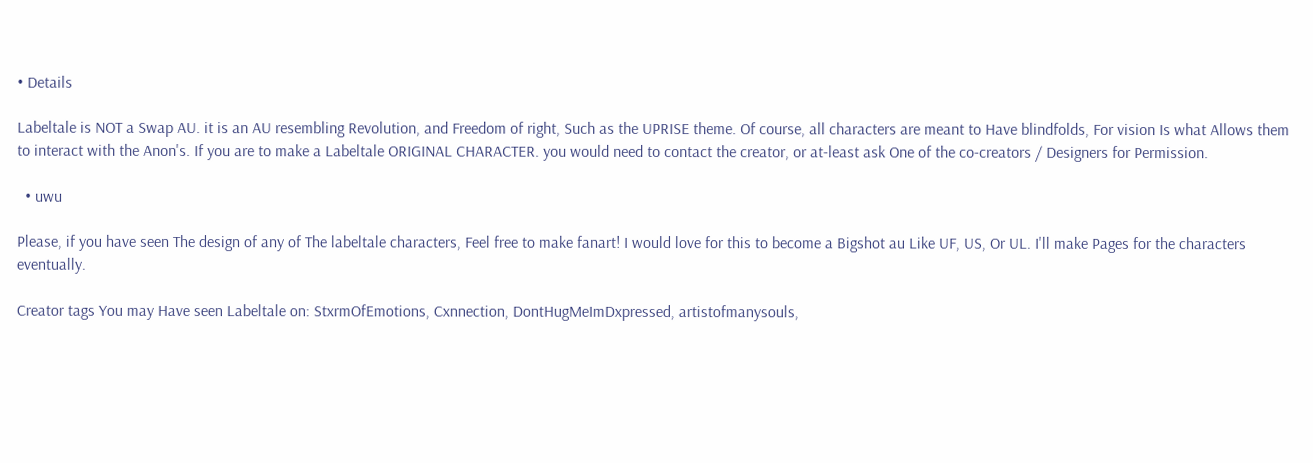• Details

Labeltale is NOT a Swap AU. it is an AU resembling Revolution, and Freedom of right, Such as the UPRISE theme. Of course, all characters are meant to Have blindfolds, For vision Is what Allows them to interact with the Anon's. If you are to make a Labeltale ORIGINAL CHARACTER. you would need to contact the creator, or at-least ask One of the co-creators / Designers for Permission.

  • uwu

Please, if you have seen The design of any of The labeltale characters, Feel free to make fanart! I would love for this to become a Bigshot au Like UF, US, Or UL. I'll make Pages for the characters eventually.

Creator tags You may Have seen Labeltale on: StxrmOfEmotions, Cxnnection, DontHugMeImDxpressed, artistofmanysouls,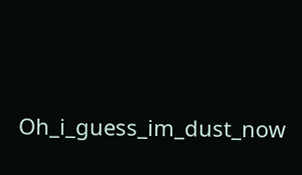Oh_i_guess_im_dust_now